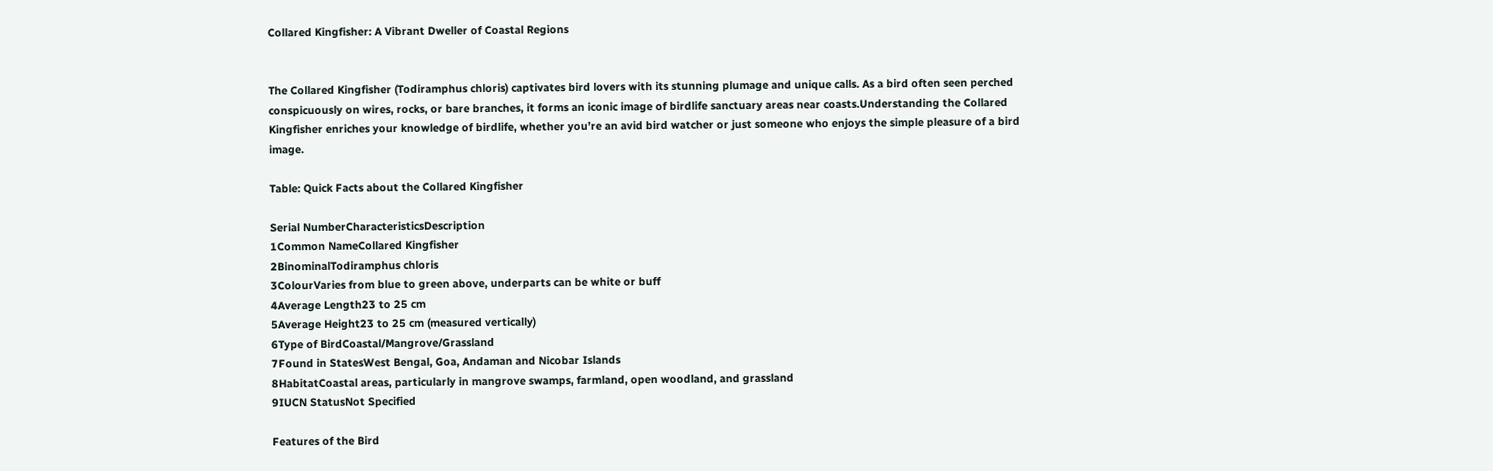Collared Kingfisher: A Vibrant Dweller of Coastal Regions


The Collared Kingfisher (Todiramphus chloris) captivates bird lovers with its stunning plumage and unique calls. As a bird often seen perched conspicuously on wires, rocks, or bare branches, it forms an iconic image of birdlife sanctuary areas near coasts.Understanding the Collared Kingfisher enriches your knowledge of birdlife, whether you’re an avid bird watcher or just someone who enjoys the simple pleasure of a bird image.

Table: Quick Facts about the Collared Kingfisher

Serial NumberCharacteristicsDescription
1Common NameCollared Kingfisher
2BinominalTodiramphus chloris
3ColourVaries from blue to green above, underparts can be white or buff
4Average Length23 to 25 cm
5Average Height23 to 25 cm (measured vertically)
6Type of BirdCoastal/Mangrove/Grassland
7Found in StatesWest Bengal, Goa, Andaman and Nicobar Islands
8HabitatCoastal areas, particularly in mangrove swamps, farmland, open woodland, and grassland
9IUCN StatusNot Specified

Features of the Bird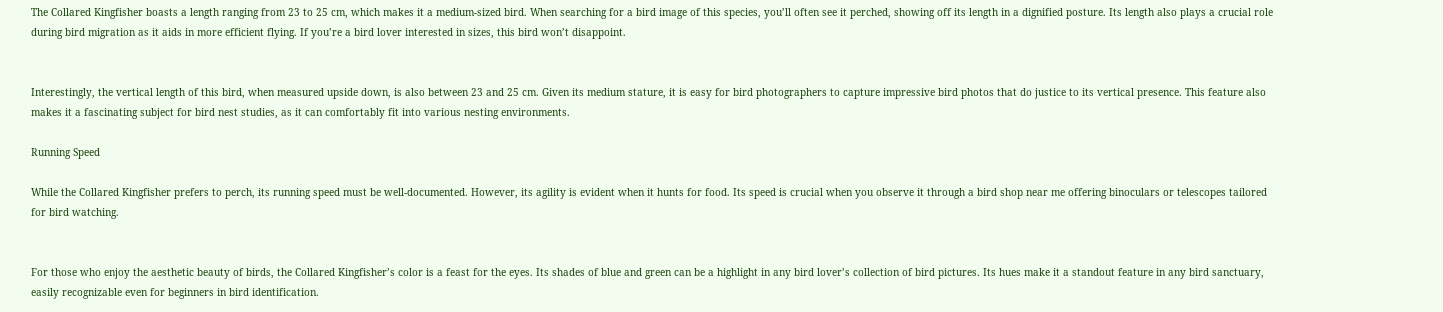The Collared Kingfisher boasts a length ranging from 23 to 25 cm, which makes it a medium-sized bird. When searching for a bird image of this species, you’ll often see it perched, showing off its length in a dignified posture. Its length also plays a crucial role during bird migration as it aids in more efficient flying. If you’re a bird lover interested in sizes, this bird won’t disappoint.


Interestingly, the vertical length of this bird, when measured upside down, is also between 23 and 25 cm. Given its medium stature, it is easy for bird photographers to capture impressive bird photos that do justice to its vertical presence. This feature also makes it a fascinating subject for bird nest studies, as it can comfortably fit into various nesting environments.

Running Speed

While the Collared Kingfisher prefers to perch, its running speed must be well-documented. However, its agility is evident when it hunts for food. Its speed is crucial when you observe it through a bird shop near me offering binoculars or telescopes tailored for bird watching.


For those who enjoy the aesthetic beauty of birds, the Collared Kingfisher’s color is a feast for the eyes. Its shades of blue and green can be a highlight in any bird lover’s collection of bird pictures. Its hues make it a standout feature in any bird sanctuary, easily recognizable even for beginners in bird identification.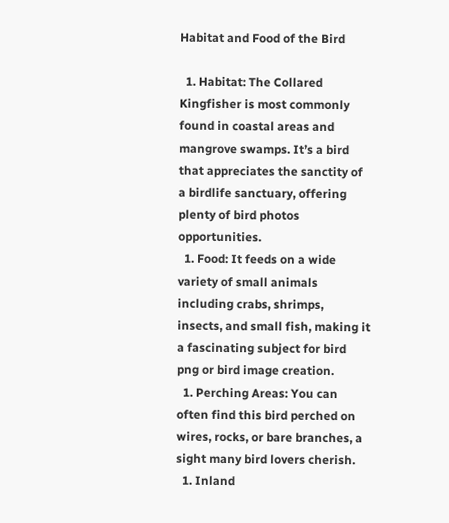Habitat and Food of the Bird

  1. Habitat: The Collared Kingfisher is most commonly found in coastal areas and mangrove swamps. It’s a bird that appreciates the sanctity of a birdlife sanctuary, offering plenty of bird photos opportunities.
  1. Food: It feeds on a wide variety of small animals including crabs, shrimps, insects, and small fish, making it a fascinating subject for bird png or bird image creation.
  1. Perching Areas: You can often find this bird perched on wires, rocks, or bare branches, a sight many bird lovers cherish.
  1. Inland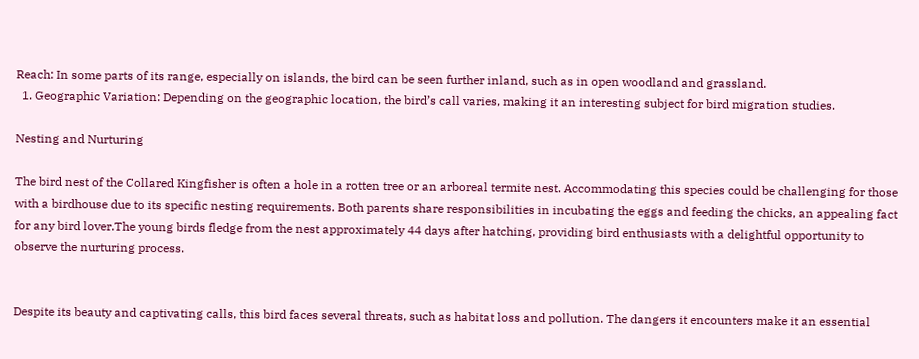Reach: In some parts of its range, especially on islands, the bird can be seen further inland, such as in open woodland and grassland.
  1. Geographic Variation: Depending on the geographic location, the bird’s call varies, making it an interesting subject for bird migration studies.

Nesting and Nurturing

The bird nest of the Collared Kingfisher is often a hole in a rotten tree or an arboreal termite nest. Accommodating this species could be challenging for those with a birdhouse due to its specific nesting requirements. Both parents share responsibilities in incubating the eggs and feeding the chicks, an appealing fact for any bird lover.The young birds fledge from the nest approximately 44 days after hatching, providing bird enthusiasts with a delightful opportunity to observe the nurturing process.


Despite its beauty and captivating calls, this bird faces several threats, such as habitat loss and pollution. The dangers it encounters make it an essential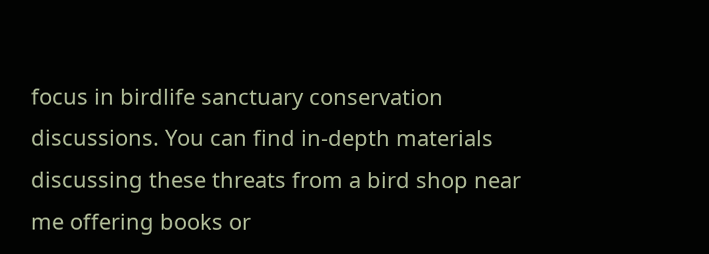focus in birdlife sanctuary conservation discussions. You can find in-depth materials discussing these threats from a bird shop near me offering books or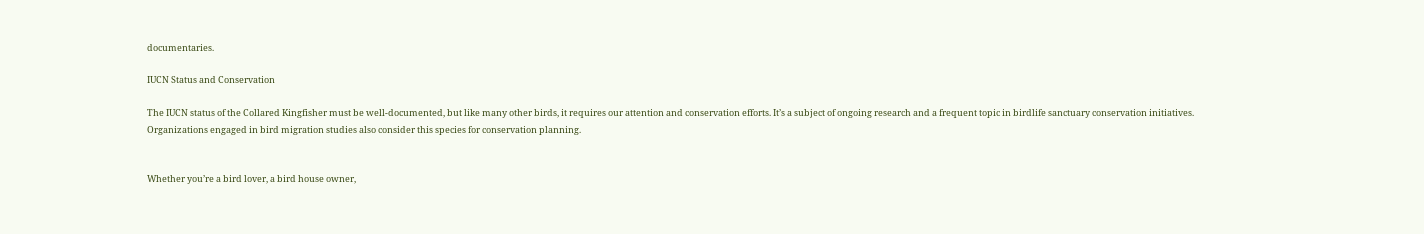documentaries.

IUCN Status and Conservation

The IUCN status of the Collared Kingfisher must be well-documented, but like many other birds, it requires our attention and conservation efforts. It’s a subject of ongoing research and a frequent topic in birdlife sanctuary conservation initiatives. Organizations engaged in bird migration studies also consider this species for conservation planning.


Whether you’re a bird lover, a bird house owner,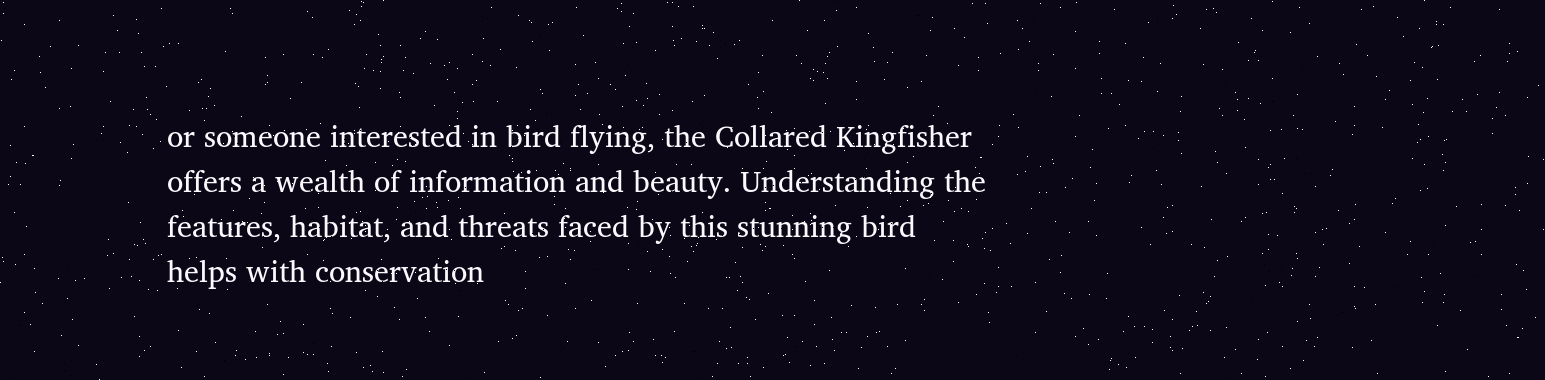or someone interested in bird flying, the Collared Kingfisher offers a wealth of information and beauty. Understanding the features, habitat, and threats faced by this stunning bird helps with conservation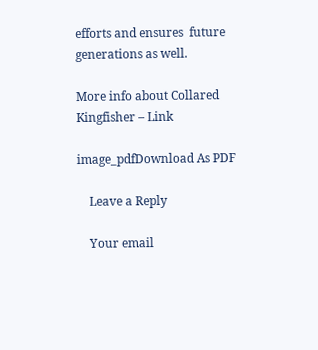efforts and ensures  future generations as well.

More info about Collared Kingfisher – Link

image_pdfDownload As PDF

    Leave a Reply

    Your email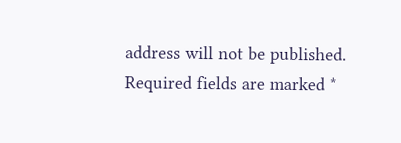address will not be published. Required fields are marked *